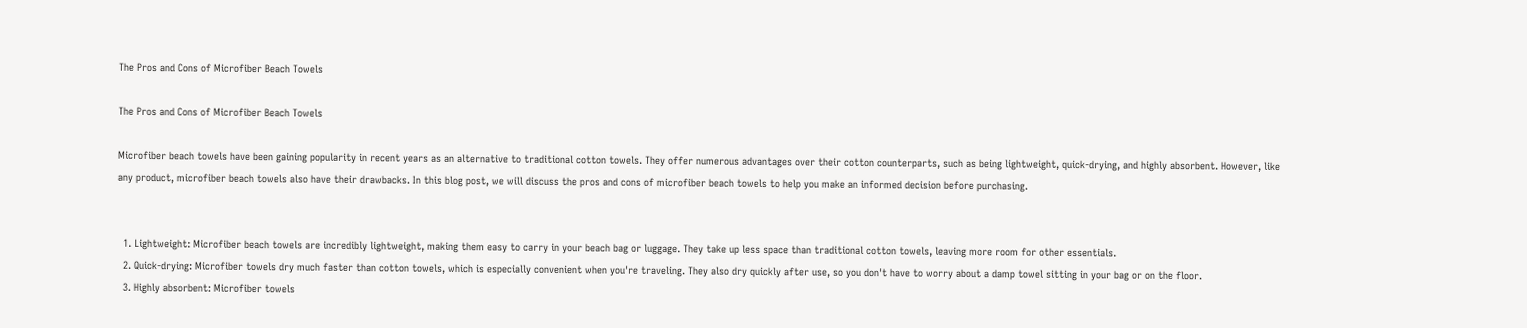The Pros and Cons of Microfiber Beach Towels

The Pros and Cons of Microfiber Beach Towels

Microfiber beach towels have been gaining popularity in recent years as an alternative to traditional cotton towels. They offer numerous advantages over their cotton counterparts, such as being lightweight, quick-drying, and highly absorbent. However, like any product, microfiber beach towels also have their drawbacks. In this blog post, we will discuss the pros and cons of microfiber beach towels to help you make an informed decision before purchasing.


  1. Lightweight: Microfiber beach towels are incredibly lightweight, making them easy to carry in your beach bag or luggage. They take up less space than traditional cotton towels, leaving more room for other essentials.
  2. Quick-drying: Microfiber towels dry much faster than cotton towels, which is especially convenient when you're traveling. They also dry quickly after use, so you don't have to worry about a damp towel sitting in your bag or on the floor.
  3. Highly absorbent: Microfiber towels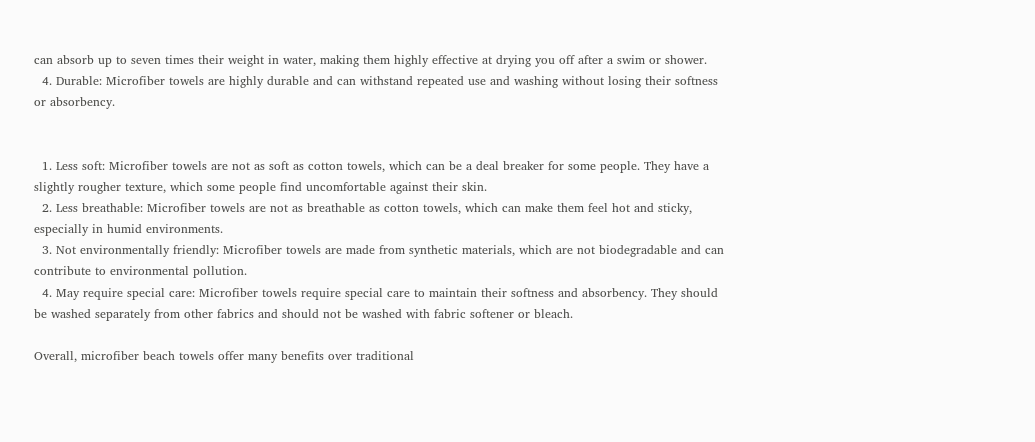can absorb up to seven times their weight in water, making them highly effective at drying you off after a swim or shower.
  4. Durable: Microfiber towels are highly durable and can withstand repeated use and washing without losing their softness or absorbency.


  1. Less soft: Microfiber towels are not as soft as cotton towels, which can be a deal breaker for some people. They have a slightly rougher texture, which some people find uncomfortable against their skin.
  2. Less breathable: Microfiber towels are not as breathable as cotton towels, which can make them feel hot and sticky, especially in humid environments.
  3. Not environmentally friendly: Microfiber towels are made from synthetic materials, which are not biodegradable and can contribute to environmental pollution.
  4. May require special care: Microfiber towels require special care to maintain their softness and absorbency. They should be washed separately from other fabrics and should not be washed with fabric softener or bleach.

Overall, microfiber beach towels offer many benefits over traditional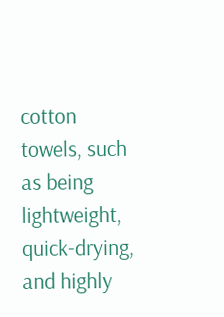cotton towels, such as being lightweight, quick-drying, and highly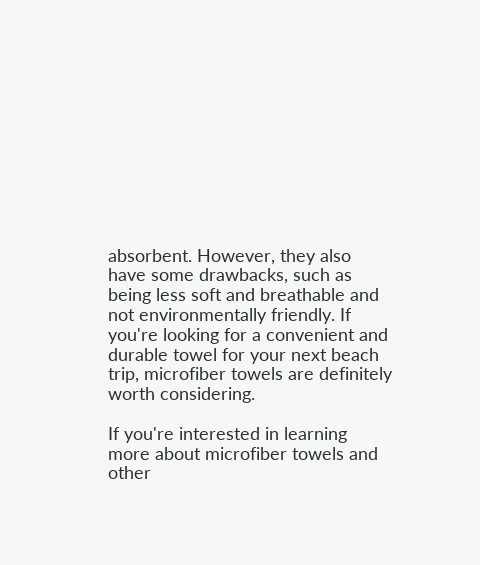absorbent. However, they also have some drawbacks, such as being less soft and breathable and not environmentally friendly. If you're looking for a convenient and durable towel for your next beach trip, microfiber towels are definitely worth considering.

If you're interested in learning more about microfiber towels and other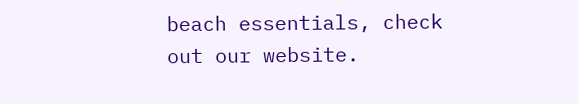beach essentials, check out our website.